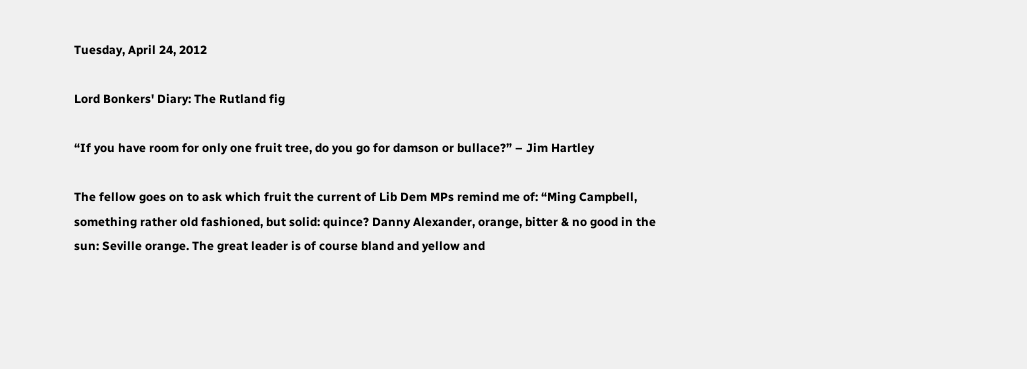Tuesday, April 24, 2012

Lord Bonkers' Diary: The Rutland fig

“If you have room for only one fruit tree, do you go for damson or bullace?” – Jim Hartley

The fellow goes on to ask which fruit the current of Lib Dem MPs remind me of: “Ming Campbell, something rather old fashioned, but solid: quince? Danny Alexander, orange, bitter & no good in the sun: Seville orange. The great leader is of course bland and yellow and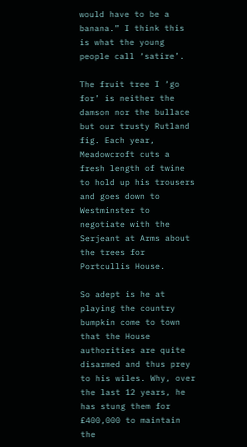would have to be a banana.” I think this is what the young people call ‘satire’.

The fruit tree I ‘go for’ is neither the damson nor the bullace but our trusty Rutland fig. Each year, Meadowcroft cuts a fresh length of twine to hold up his trousers and goes down to Westminster to negotiate with the Serjeant at Arms about the trees for Portcullis House.

So adept is he at playing the country bumpkin come to town that the House authorities are quite disarmed and thus prey to his wiles. Why, over the last 12 years, he has stung them for £400,000 to maintain the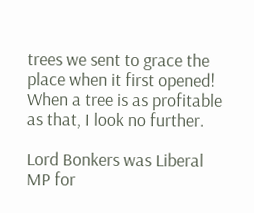trees we sent to grace the place when it first opened! When a tree is as profitable as that, I look no further.

Lord Bonkers was Liberal MP for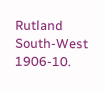Rutland South-West 1906-10.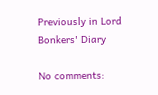Previously in Lord Bonkers' Diary

No comments: